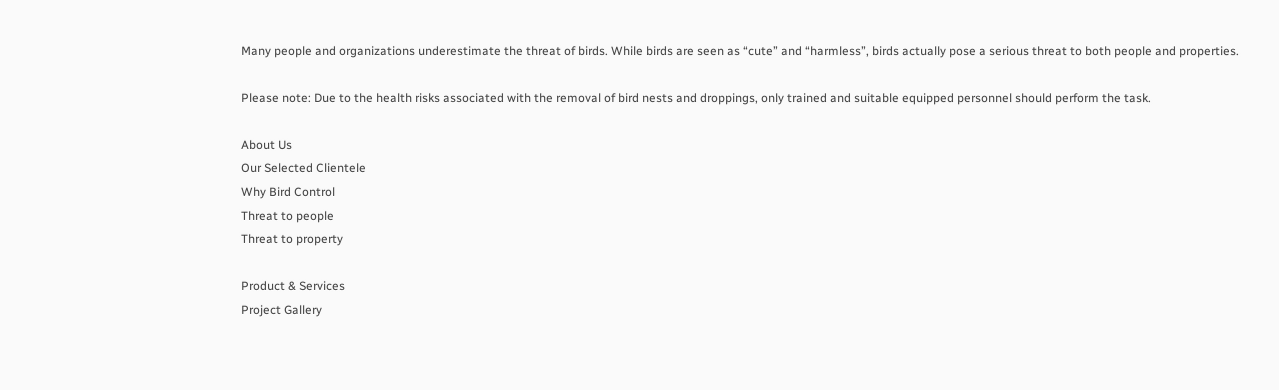Many people and organizations underestimate the threat of birds. While birds are seen as “cute” and “harmless”, birds actually pose a serious threat to both people and properties.

Please note: Due to the health risks associated with the removal of bird nests and droppings, only trained and suitable equipped personnel should perform the task.

About Us
Our Selected Clientele
Why Bird Control
Threat to people
Threat to property

Product & Services
Project Gallery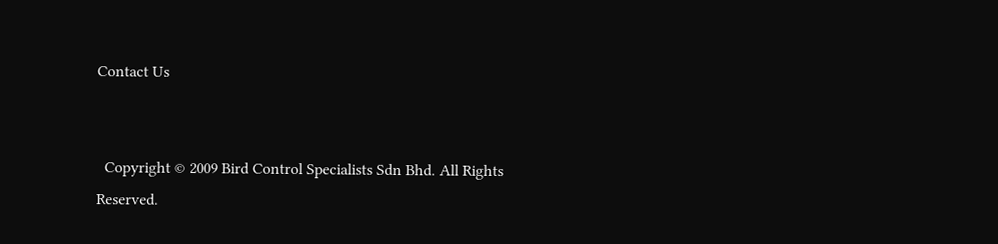Contact Us


  Copyright © 2009 Bird Control Specialists Sdn Bhd. All Rights Reserved.